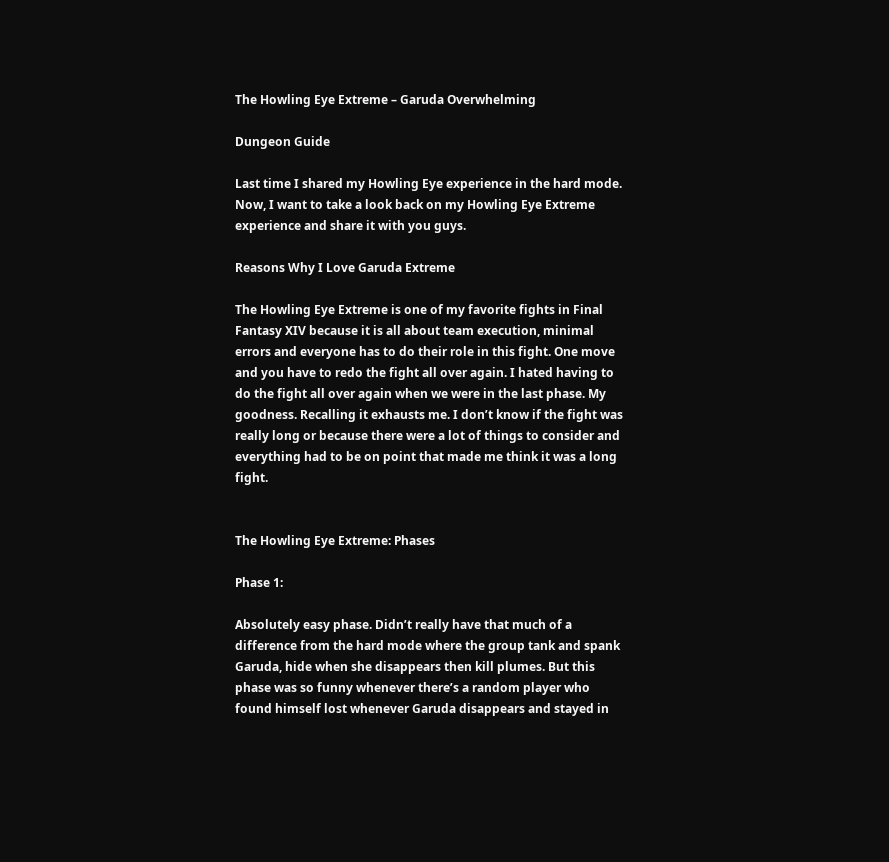The Howling Eye Extreme – Garuda Overwhelming

Dungeon Guide

Last time I shared my Howling Eye experience in the hard mode. Now, I want to take a look back on my Howling Eye Extreme experience and share it with you guys.

Reasons Why I Love Garuda Extreme

The Howling Eye Extreme is one of my favorite fights in Final Fantasy XIV because it is all about team execution, minimal errors and everyone has to do their role in this fight. One move and you have to redo the fight all over again. I hated having to do the fight all over again when we were in the last phase. My goodness. Recalling it exhausts me. I don’t know if the fight was really long or because there were a lot of things to consider and everything had to be on point that made me think it was a long fight.


The Howling Eye Extreme: Phases

Phase 1:

Absolutely easy phase. Didn’t really have that much of a difference from the hard mode where the group tank and spank Garuda, hide when she disappears then kill plumes. But this phase was so funny whenever there’s a random player who found himself lost whenever Garuda disappears and stayed in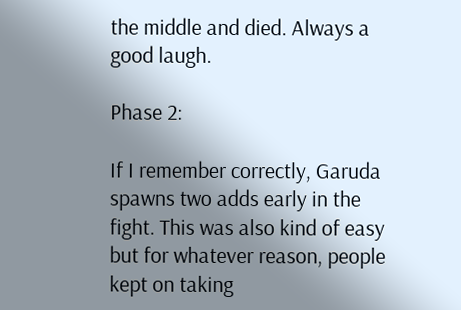the middle and died. Always a good laugh.

Phase 2:

If I remember correctly, Garuda spawns two adds early in the fight. This was also kind of easy but for whatever reason, people kept on taking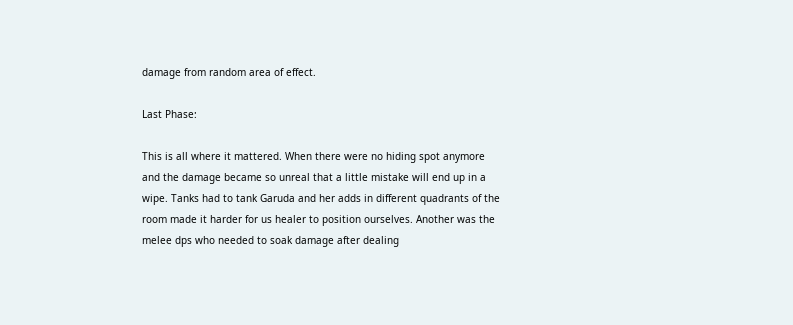damage from random area of effect.

Last Phase:

This is all where it mattered. When there were no hiding spot anymore and the damage became so unreal that a little mistake will end up in a wipe. Tanks had to tank Garuda and her adds in different quadrants of the room made it harder for us healer to position ourselves. Another was the melee dps who needed to soak damage after dealing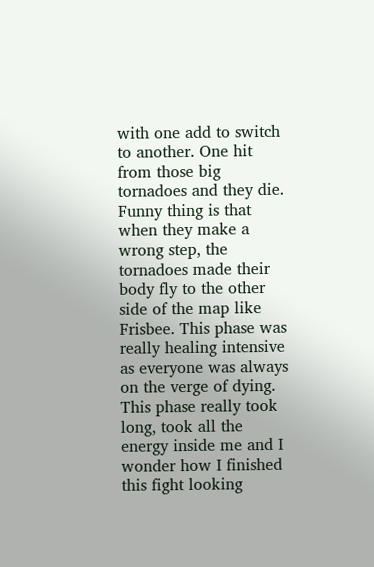with one add to switch to another. One hit from those big tornadoes and they die. Funny thing is that when they make a wrong step, the tornadoes made their body fly to the other side of the map like Frisbee. This phase was really healing intensive as everyone was always on the verge of dying. This phase really took long, took all the energy inside me and I wonder how I finished this fight looking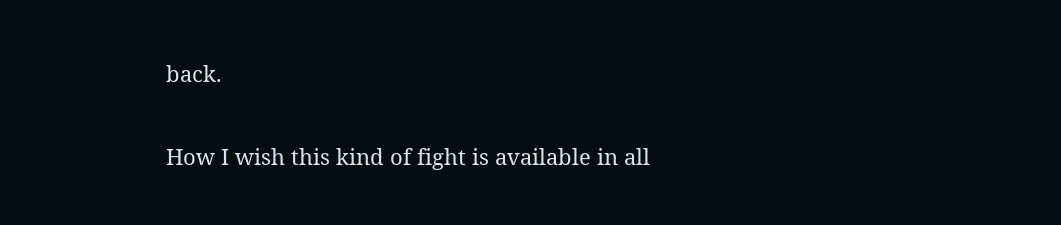back.

How I wish this kind of fight is available in all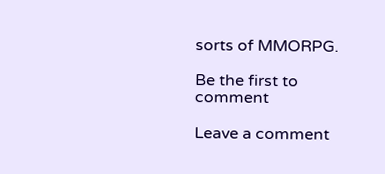sorts of MMORPG.

Be the first to comment

Leave a comment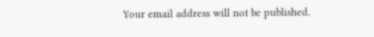Your email address will not be published.